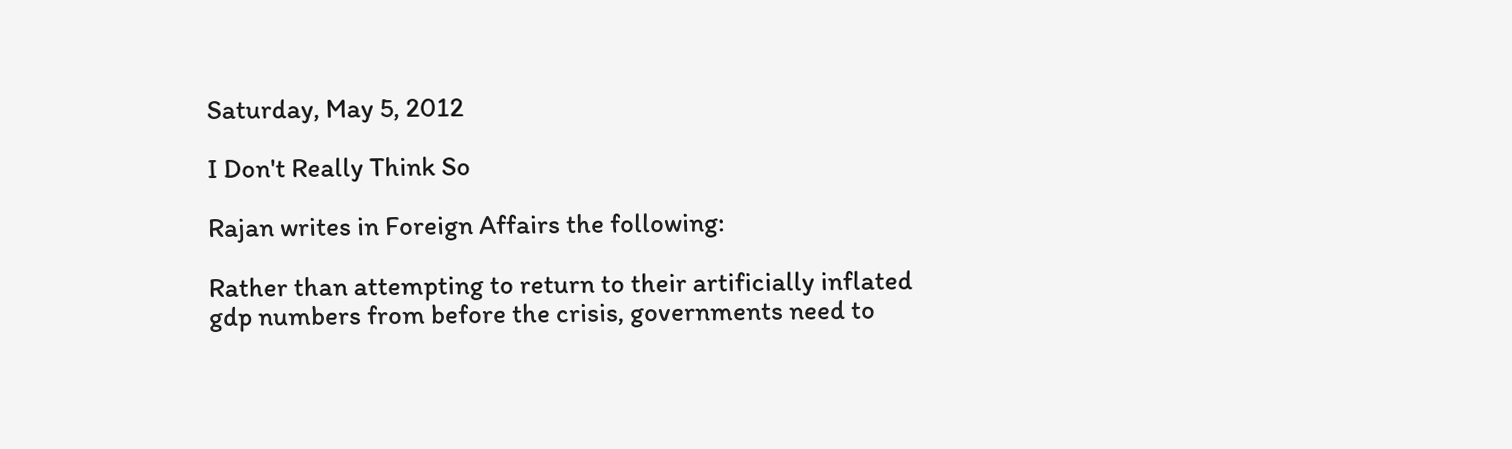Saturday, May 5, 2012

I Don't Really Think So

Rajan writes in Foreign Affairs the following:

Rather than attempting to return to their artificially inflated gdp numbers from before the crisis, governments need to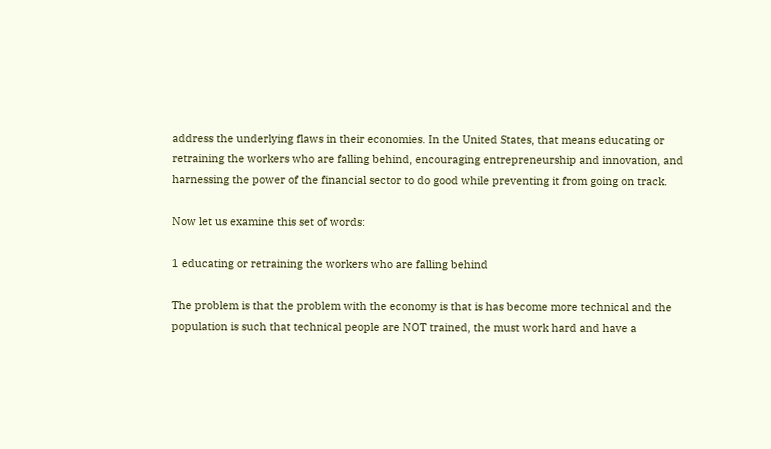address the underlying flaws in their economies. In the United States, that means educating or retraining the workers who are falling behind, encouraging entrepreneurship and innovation, and harnessing the power of the financial sector to do good while preventing it from going on track.

Now let us examine this set of words:

1 educating or retraining the workers who are falling behind

The problem is that the problem with the economy is that is has become more technical and the population is such that technical people are NOT trained, the must work hard and have a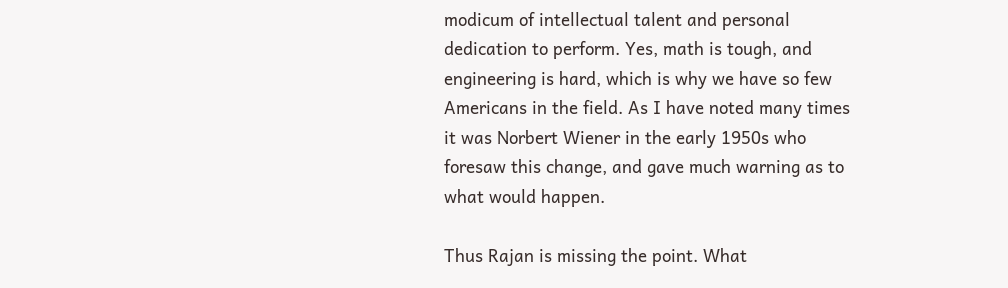modicum of intellectual talent and personal dedication to perform. Yes, math is tough, and engineering is hard, which is why we have so few Americans in the field. As I have noted many times it was Norbert Wiener in the early 1950s who foresaw this change, and gave much warning as to what would happen.

Thus Rajan is missing the point. What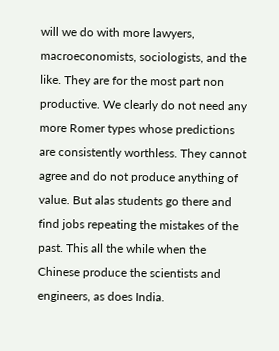will we do with more lawyers, macroeconomists, sociologists, and the like. They are for the most part non productive. We clearly do not need any more Romer types whose predictions are consistently worthless. They cannot agree and do not produce anything of value. But alas students go there and find jobs repeating the mistakes of the past. This all the while when the Chinese produce the scientists and engineers, as does India.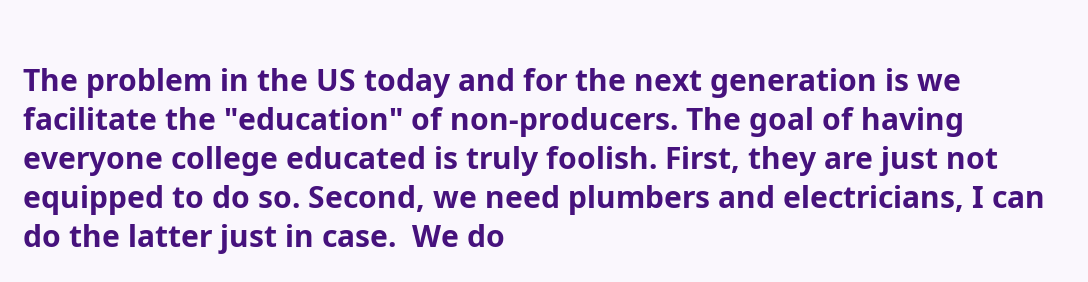The problem in the US today and for the next generation is we facilitate the "education" of non-producers. The goal of having everyone college educated is truly foolish. First, they are just not equipped to do so. Second, we need plumbers and electricians, I can do the latter just in case.  We do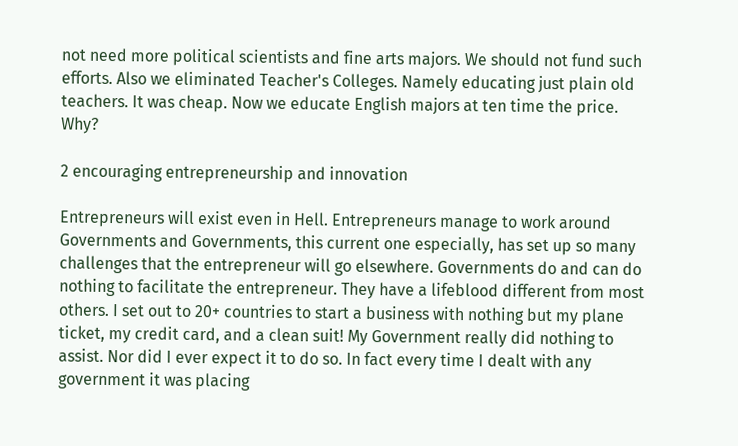not need more political scientists and fine arts majors. We should not fund such efforts. Also we eliminated Teacher's Colleges. Namely educating just plain old teachers. It was cheap. Now we educate English majors at ten time the price. Why?

2 encouraging entrepreneurship and innovation

Entrepreneurs will exist even in Hell. Entrepreneurs manage to work around Governments and Governments, this current one especially, has set up so many challenges that the entrepreneur will go elsewhere. Governments do and can do nothing to facilitate the entrepreneur. They have a lifeblood different from most others. I set out to 20+ countries to start a business with nothing but my plane ticket, my credit card, and a clean suit! My Government really did nothing to assist. Nor did I ever expect it to do so. In fact every time I dealt with any government it was placing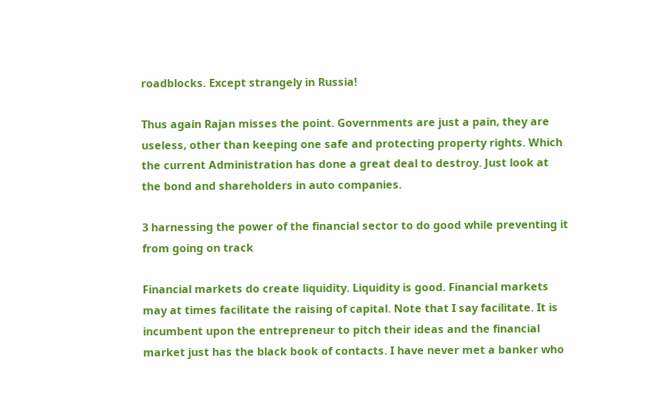roadblocks. Except strangely in Russia!

Thus again Rajan misses the point. Governments are just a pain, they are useless, other than keeping one safe and protecting property rights. Which the current Administration has done a great deal to destroy. Just look at the bond and shareholders in auto companies.

3 harnessing the power of the financial sector to do good while preventing it from going on track

Financial markets do create liquidity. Liquidity is good. Financial markets may at times facilitate the raising of capital. Note that I say facilitate. It is incumbent upon the entrepreneur to pitch their ideas and the financial market just has the black book of contacts. I have never met a banker who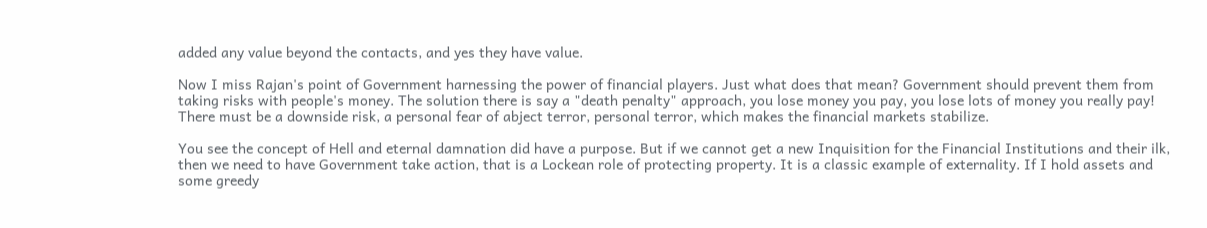added any value beyond the contacts, and yes they have value.

Now I miss Rajan's point of Government harnessing the power of financial players. Just what does that mean? Government should prevent them from taking risks with people's money. The solution there is say a "death penalty" approach, you lose money you pay, you lose lots of money you really pay! There must be a downside risk, a personal fear of abject terror, personal terror, which makes the financial markets stabilize.

You see the concept of Hell and eternal damnation did have a purpose. But if we cannot get a new Inquisition for the Financial Institutions and their ilk, then we need to have Government take action, that is a Lockean role of protecting property. It is a classic example of externality. If I hold assets and some greedy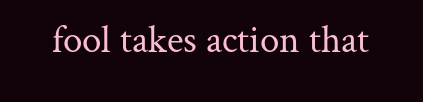fool takes action that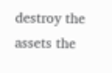destroy the assets the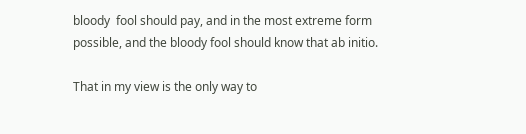bloody  fool should pay, and in the most extreme form possible, and the bloody fool should know that ab initio.

That in my view is the only way to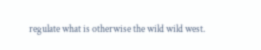regulate what is otherwise the wild wild west.